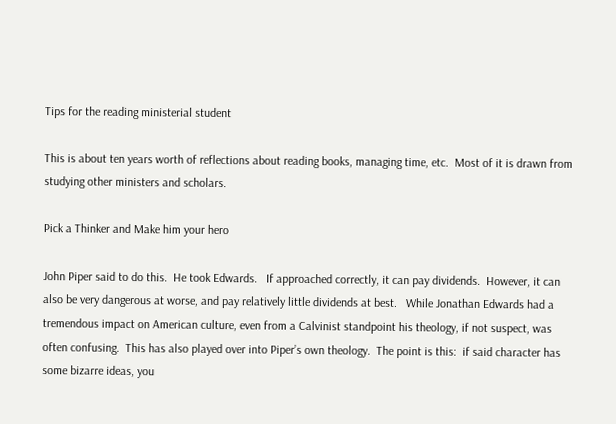Tips for the reading ministerial student

This is about ten years worth of reflections about reading books, managing time, etc.  Most of it is drawn from studying other ministers and scholars.

Pick a Thinker and Make him your hero

John Piper said to do this.  He took Edwards.   If approached correctly, it can pay dividends.  However, it can also be very dangerous at worse, and pay relatively little dividends at best.   While Jonathan Edwards had a tremendous impact on American culture, even from a Calvinist standpoint his theology, if not suspect, was often confusing.  This has also played over into Piper’s own theology.  The point is this:  if said character has some bizarre ideas, you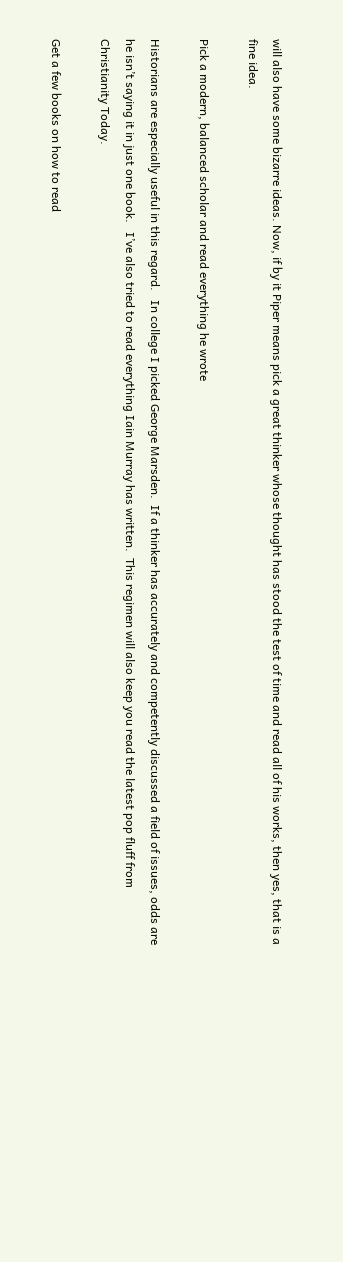will also have some bizarre ideas. Now, if by it Piper means pick a great thinker whose thought has stood the test of time and read all of his works, then yes, that is a fine idea.

Pick a modern, balanced scholar and read everything he wrote

Historians are especially useful in this regard.   In college I picked George Marsden.  If a thinker has accurately and competently discussed a field of issues, odds are he isn’t saying it in just one book.   I’ve also tried to read everything Iain Murray has written.  This regimen will also keep you read the latest pop fluff from Christianity Today.

Get a few books on how to read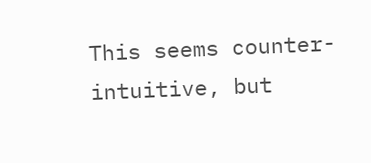This seems counter-intuitive, but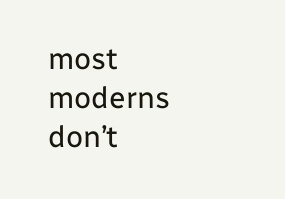most moderns don’t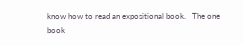know how to read an expositional book.   The one book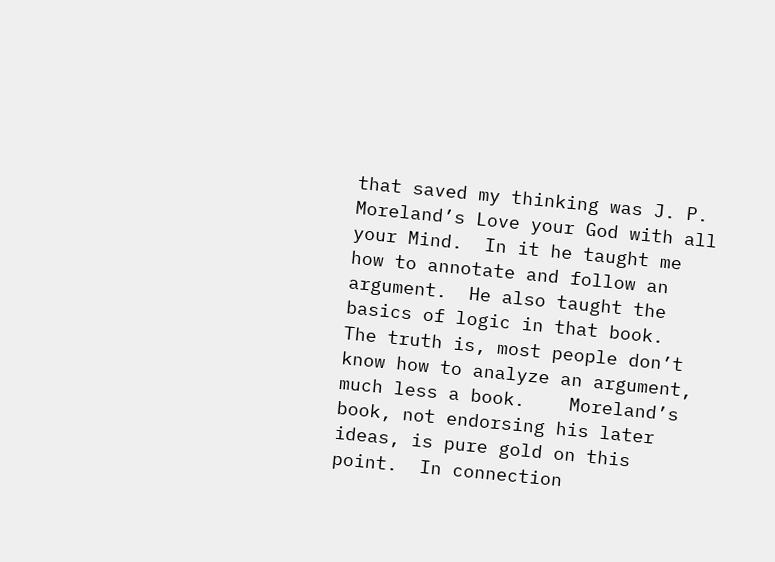that saved my thinking was J. P. Moreland’s Love your God with all your Mind.  In it he taught me how to annotate and follow an argument.  He also taught the basics of logic in that book.  The truth is, most people don’t know how to analyze an argument, much less a book.    Moreland’s book, not endorsing his later ideas, is pure gold on this point.  In connection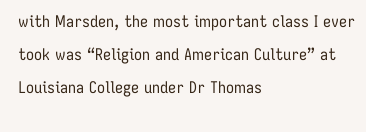with Marsden, the most important class I ever took was “Religion and American Culture” at Louisiana College under Dr Thomas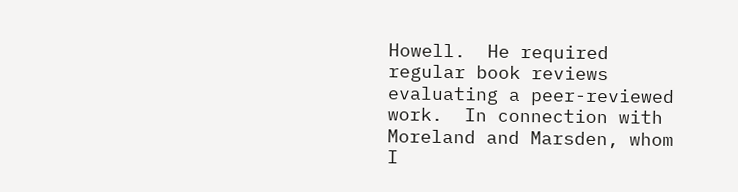Howell.  He required regular book reviews evaluating a peer-reviewed work.  In connection with Moreland and Marsden, whom I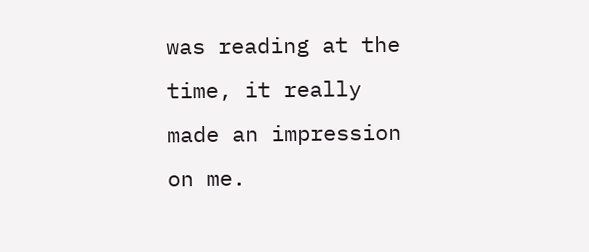was reading at the time, it really made an impression on me.